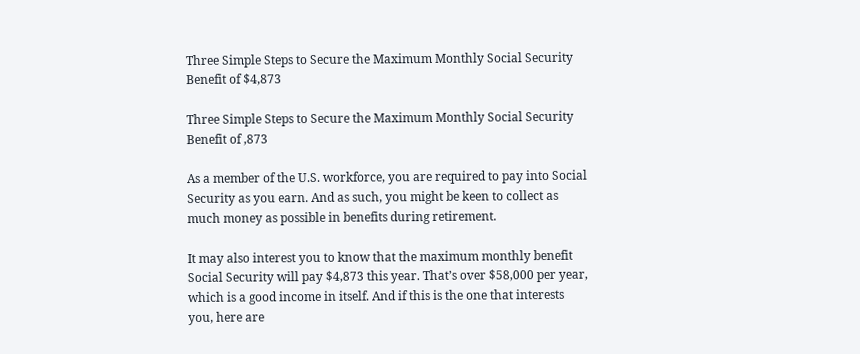Three Simple Steps to Secure the Maximum Monthly Social Security Benefit of $4,873

Three Simple Steps to Secure the Maximum Monthly Social Security Benefit of ,873

As a member of the U.S. workforce, you are required to pay into Social Security as you earn. And as such, you might be keen to collect as much money as possible in benefits during retirement.

It may also interest you to know that the maximum monthly benefit Social Security will pay $4,873 this year. That’s over $58,000 per year, which is a good income in itself. And if this is the one that interests you, here are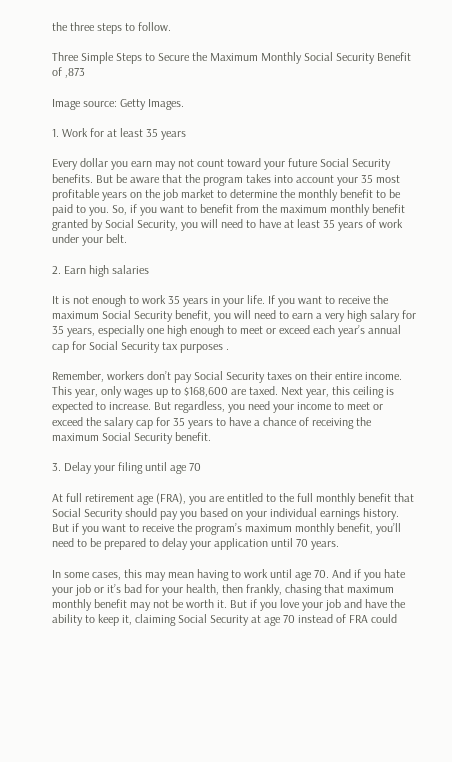the three steps to follow.

Three Simple Steps to Secure the Maximum Monthly Social Security Benefit of ,873

Image source: Getty Images.

1. Work for at least 35 years

Every dollar you earn may not count toward your future Social Security benefits. But be aware that the program takes into account your 35 most profitable years on the job market to determine the monthly benefit to be paid to you. So, if you want to benefit from the maximum monthly benefit granted by Social Security, you will need to have at least 35 years of work under your belt.

2. Earn high salaries

It is not enough to work 35 years in your life. If you want to receive the maximum Social Security benefit, you will need to earn a very high salary for 35 years, especially one high enough to meet or exceed each year’s annual cap for Social Security tax purposes .

Remember, workers don’t pay Social Security taxes on their entire income. This year, only wages up to $168,600 are taxed. Next year, this ceiling is expected to increase. But regardless, you need your income to meet or exceed the salary cap for 35 years to have a chance of receiving the maximum Social Security benefit.

3. Delay your filing until age 70

At full retirement age (FRA), you are entitled to the full monthly benefit that Social Security should pay you based on your individual earnings history. But if you want to receive the program’s maximum monthly benefit, you’ll need to be prepared to delay your application until 70 years.

In some cases, this may mean having to work until age 70. And if you hate your job or it’s bad for your health, then frankly, chasing that maximum monthly benefit may not be worth it. But if you love your job and have the ability to keep it, claiming Social Security at age 70 instead of FRA could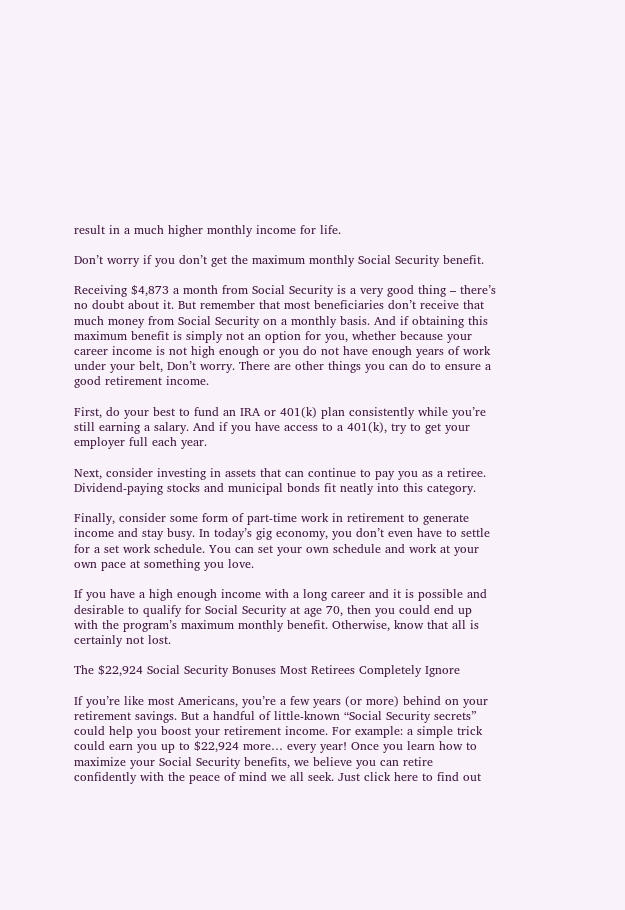result in a much higher monthly income for life.

Don’t worry if you don’t get the maximum monthly Social Security benefit.

Receiving $4,873 a month from Social Security is a very good thing – there’s no doubt about it. But remember that most beneficiaries don’t receive that much money from Social Security on a monthly basis. And if obtaining this maximum benefit is simply not an option for you, whether because your career income is not high enough or you do not have enough years of work under your belt, Don’t worry. There are other things you can do to ensure a good retirement income.

First, do your best to fund an IRA or 401(k) plan consistently while you’re still earning a salary. And if you have access to a 401(k), try to get your employer full each year.

Next, consider investing in assets that can continue to pay you as a retiree. Dividend-paying stocks and municipal bonds fit neatly into this category.

Finally, consider some form of part-time work in retirement to generate income and stay busy. In today’s gig economy, you don’t even have to settle for a set work schedule. You can set your own schedule and work at your own pace at something you love.

If you have a high enough income with a long career and it is possible and desirable to qualify for Social Security at age 70, then you could end up with the program’s maximum monthly benefit. Otherwise, know that all is certainly not lost.

The $22,924 Social Security Bonuses Most Retirees Completely Ignore

If you’re like most Americans, you’re a few years (or more) behind on your retirement savings. But a handful of little-known “Social Security secrets” could help you boost your retirement income. For example: a simple trick could earn you up to $22,924 more… every year! Once you learn how to maximize your Social Security benefits, we believe you can retire confidently with the peace of mind we all seek. Just click here to find out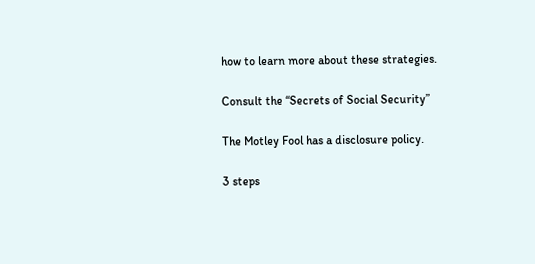how to learn more about these strategies.

Consult the “Secrets of Social Security”

The Motley Fool has a disclosure policy.

3 steps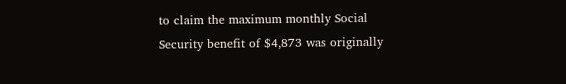to claim the maximum monthly Social Security benefit of $4,873 was originally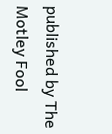published by The Motley Fool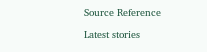Source Reference

Latest stories